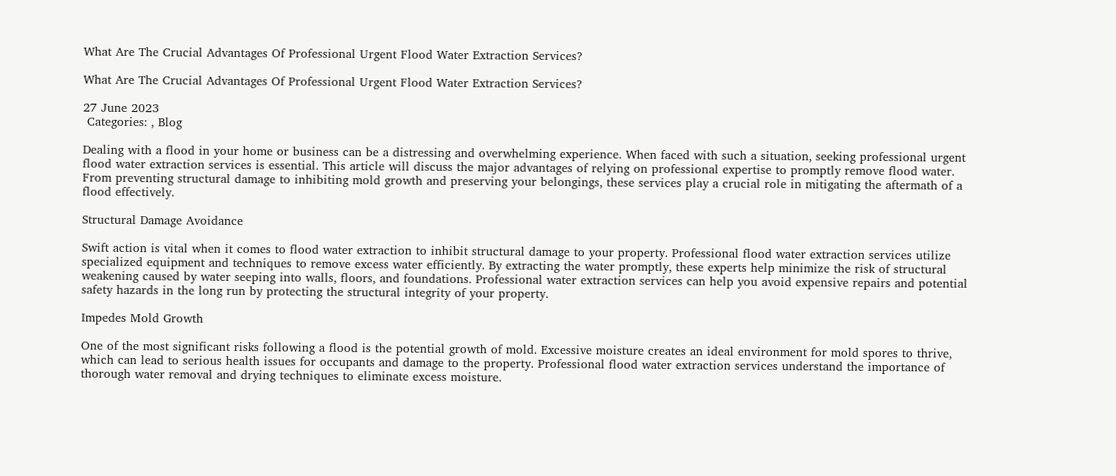What Are The Crucial Advantages Of Professional Urgent Flood Water Extraction Services?

What Are The Crucial Advantages Of Professional Urgent Flood Water Extraction Services?

27 June 2023
 Categories: , Blog

Dealing with a flood in your home or business can be a distressing and overwhelming experience. When faced with such a situation, seeking professional urgent flood water extraction services is essential. This article will discuss the major advantages of relying on professional expertise to promptly remove flood water. From preventing structural damage to inhibiting mold growth and preserving your belongings, these services play a crucial role in mitigating the aftermath of a flood effectively.

Structural Damage Avoidance

Swift action is vital when it comes to flood water extraction to inhibit structural damage to your property. Professional flood water extraction services utilize specialized equipment and techniques to remove excess water efficiently. By extracting the water promptly, these experts help minimize the risk of structural weakening caused by water seeping into walls, floors, and foundations. Professional water extraction services can help you avoid expensive repairs and potential safety hazards in the long run by protecting the structural integrity of your property.

Impedes Mold Growth

One of the most significant risks following a flood is the potential growth of mold. Excessive moisture creates an ideal environment for mold spores to thrive, which can lead to serious health issues for occupants and damage to the property. Professional flood water extraction services understand the importance of thorough water removal and drying techniques to eliminate excess moisture.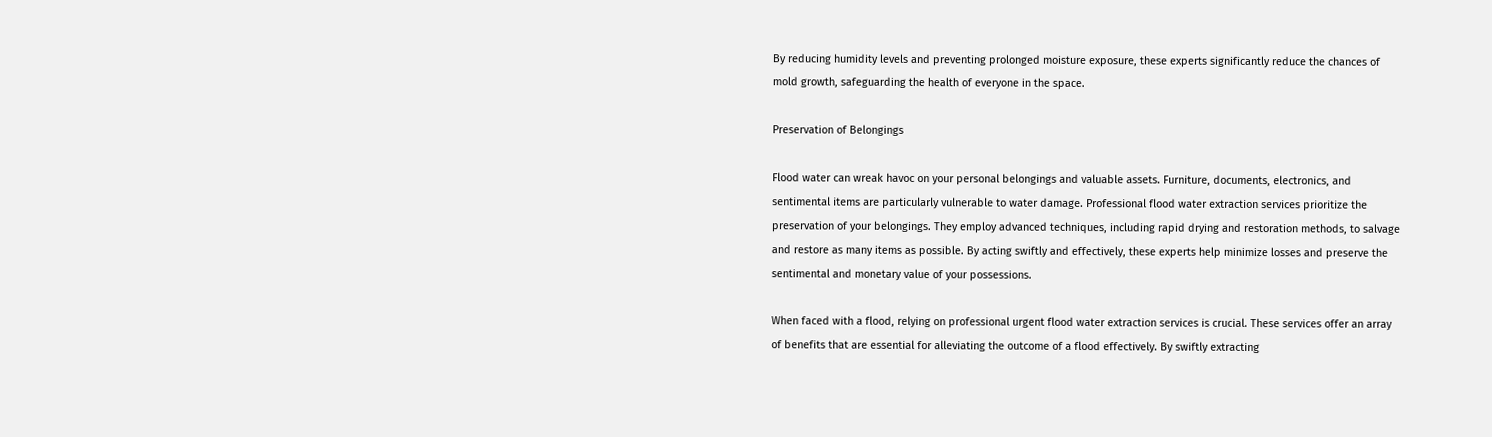By reducing humidity levels and preventing prolonged moisture exposure, these experts significantly reduce the chances of mold growth, safeguarding the health of everyone in the space.

Preservation of Belongings

Flood water can wreak havoc on your personal belongings and valuable assets. Furniture, documents, electronics, and sentimental items are particularly vulnerable to water damage. Professional flood water extraction services prioritize the preservation of your belongings. They employ advanced techniques, including rapid drying and restoration methods, to salvage and restore as many items as possible. By acting swiftly and effectively, these experts help minimize losses and preserve the sentimental and monetary value of your possessions.

When faced with a flood, relying on professional urgent flood water extraction services is crucial. These services offer an array of benefits that are essential for alleviating the outcome of a flood effectively. By swiftly extracting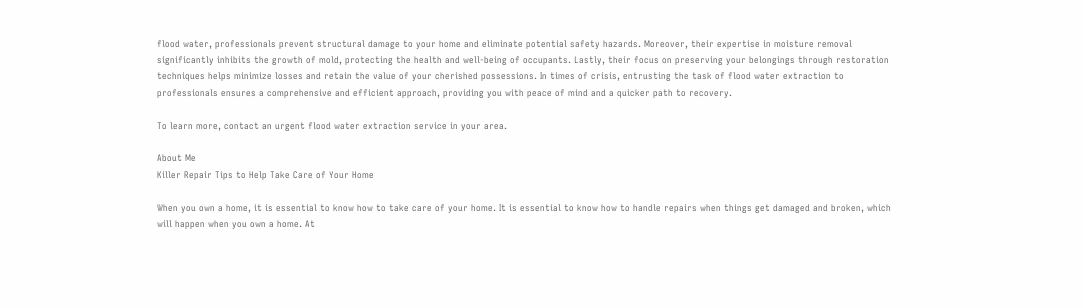flood water, professionals prevent structural damage to your home and eliminate potential safety hazards. Moreover, their expertise in moisture removal significantly inhibits the growth of mold, protecting the health and well-being of occupants. Lastly, their focus on preserving your belongings through restoration techniques helps minimize losses and retain the value of your cherished possessions. In times of crisis, entrusting the task of flood water extraction to professionals ensures a comprehensive and efficient approach, providing you with peace of mind and a quicker path to recovery.

To learn more, contact an urgent flood water extraction service in your area.

About Me
Killer Repair Tips to Help Take Care of Your Home

When you own a home, it is essential to know how to take care of your home. It is essential to know how to handle repairs when things get damaged and broken, which will happen when you own a home. At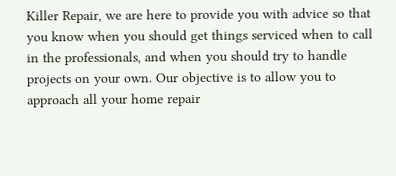Killer Repair, we are here to provide you with advice so that you know when you should get things serviced when to call in the professionals, and when you should try to handle projects on your own. Our objective is to allow you to approach all your home repair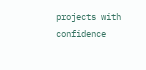projects with confidence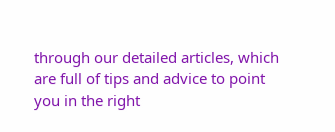through our detailed articles, which are full of tips and advice to point you in the right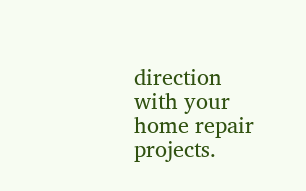direction with your home repair projects.